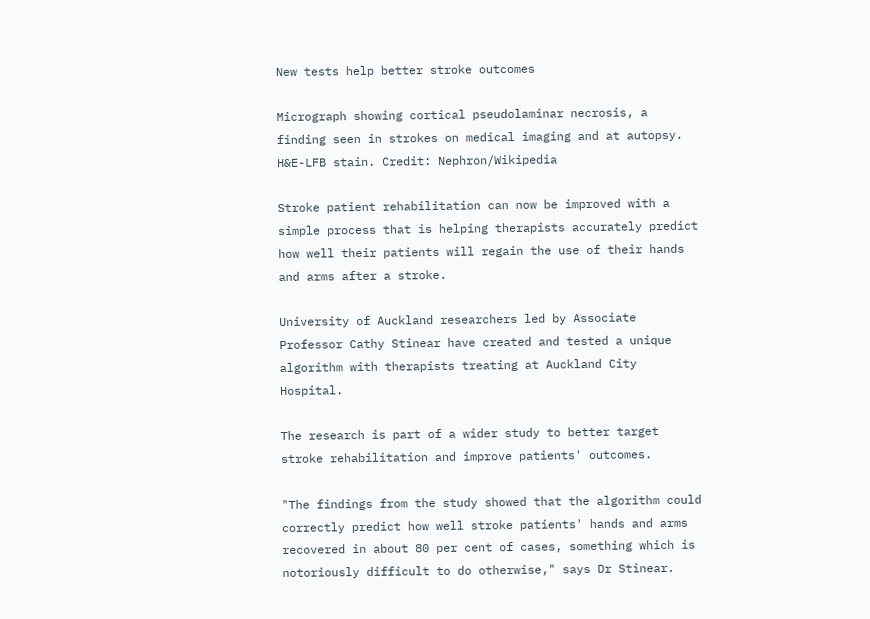New tests help better stroke outcomes

Micrograph showing cortical pseudolaminar necrosis, a finding seen in strokes on medical imaging and at autopsy. H&E-LFB stain. Credit: Nephron/Wikipedia

Stroke patient rehabilitation can now be improved with a simple process that is helping therapists accurately predict how well their patients will regain the use of their hands and arms after a stroke.

University of Auckland researchers led by Associate Professor Cathy Stinear have created and tested a unique algorithm with therapists treating at Auckland City Hospital.

The research is part of a wider study to better target stroke rehabilitation and improve patients' outcomes.

"The findings from the study showed that the algorithm could correctly predict how well stroke patients' hands and arms recovered in about 80 per cent of cases, something which is notoriously difficult to do otherwise," says Dr Stinear.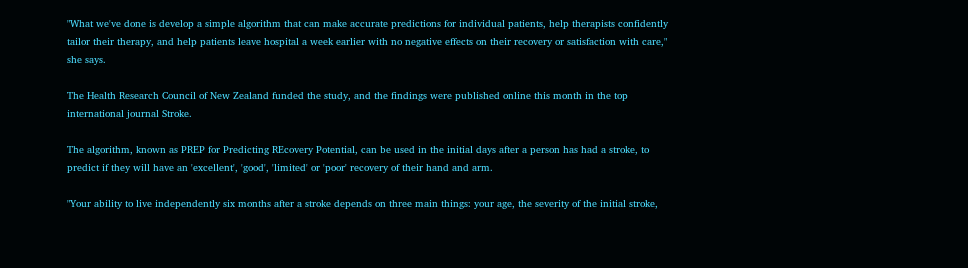"What we've done is develop a simple algorithm that can make accurate predictions for individual patients, help therapists confidently tailor their therapy, and help patients leave hospital a week earlier with no negative effects on their recovery or satisfaction with care," she says.

The Health Research Council of New Zealand funded the study, and the findings were published online this month in the top international journal Stroke.

The algorithm, known as PREP for Predicting REcovery Potential, can be used in the initial days after a person has had a stroke, to predict if they will have an 'excellent', 'good', 'limited' or 'poor' recovery of their hand and arm.

"Your ability to live independently six months after a stroke depends on three main things: your age, the severity of the initial stroke,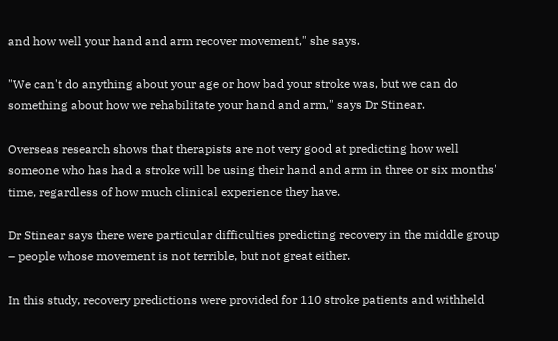and how well your hand and arm recover movement," she says.

"We can't do anything about your age or how bad your stroke was, but we can do something about how we rehabilitate your hand and arm," says Dr Stinear.

Overseas research shows that therapists are not very good at predicting how well someone who has had a stroke will be using their hand and arm in three or six months' time, regardless of how much clinical experience they have.

Dr Stinear says there were particular difficulties predicting recovery in the middle group – people whose movement is not terrible, but not great either.

In this study, recovery predictions were provided for 110 stroke patients and withheld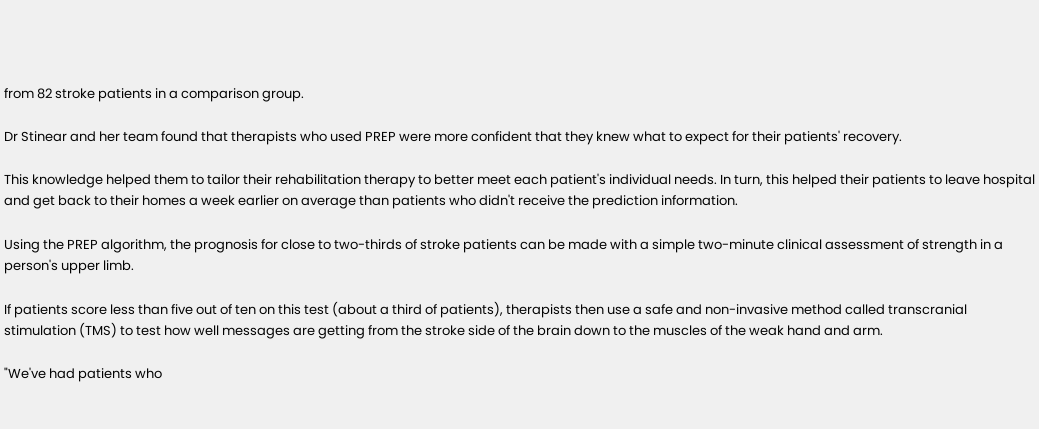from 82 stroke patients in a comparison group.

Dr Stinear and her team found that therapists who used PREP were more confident that they knew what to expect for their patients' recovery.

This knowledge helped them to tailor their rehabilitation therapy to better meet each patient's individual needs. In turn, this helped their patients to leave hospital and get back to their homes a week earlier on average than patients who didn't receive the prediction information.

Using the PREP algorithm, the prognosis for close to two-thirds of stroke patients can be made with a simple two-minute clinical assessment of strength in a person's upper limb.

If patients score less than five out of ten on this test (about a third of patients), therapists then use a safe and non-invasive method called transcranial stimulation (TMS) to test how well messages are getting from the stroke side of the brain down to the muscles of the weak hand and arm.

"We've had patients who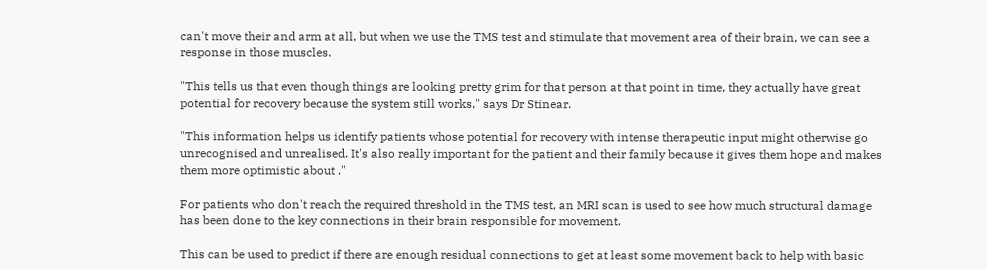can't move their and arm at all, but when we use the TMS test and stimulate that movement area of their brain, we can see a response in those muscles.

"This tells us that even though things are looking pretty grim for that person at that point in time, they actually have great potential for recovery because the system still works," says Dr Stinear.

"This information helps us identify patients whose potential for recovery with intense therapeutic input might otherwise go unrecognised and unrealised. It's also really important for the patient and their family because it gives them hope and makes them more optimistic about ."

For patients who don't reach the required threshold in the TMS test, an MRI scan is used to see how much structural damage has been done to the key connections in their brain responsible for movement.

This can be used to predict if there are enough residual connections to get at least some movement back to help with basic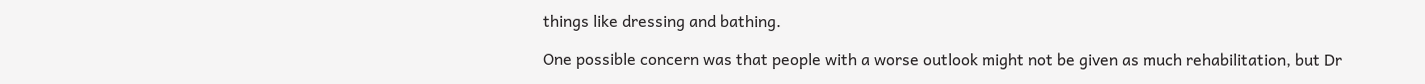things like dressing and bathing.

One possible concern was that people with a worse outlook might not be given as much rehabilitation, but Dr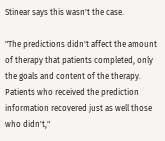Stinear says this wasn't the case.

"The predictions didn't affect the amount of therapy that patients completed, only the goals and content of the therapy. Patients who received the prediction information recovered just as well those who didn't,"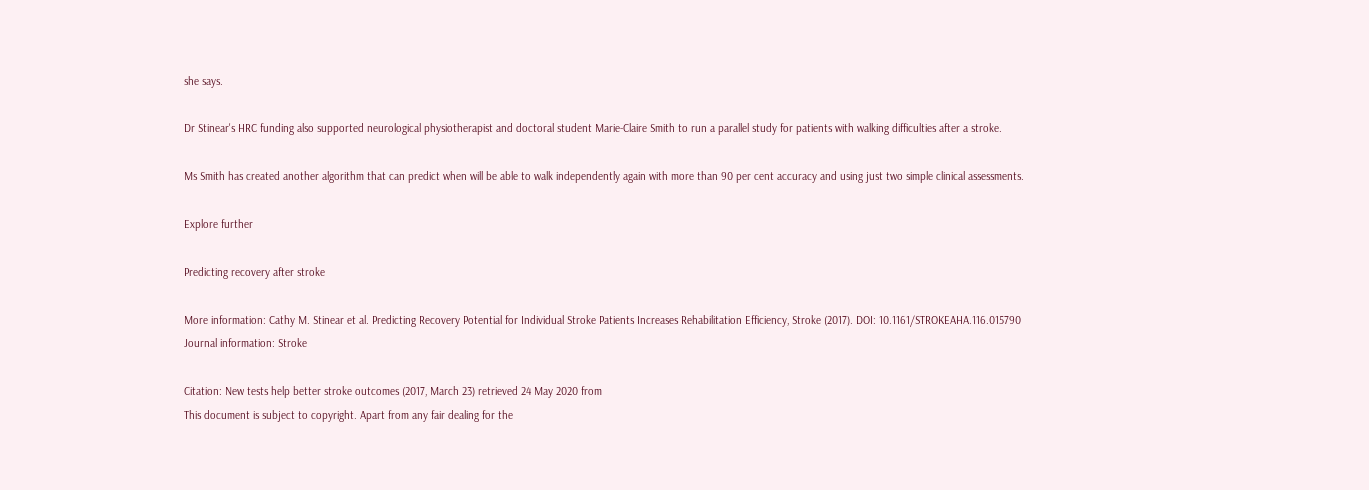she says.

Dr Stinear's HRC funding also supported neurological physiotherapist and doctoral student Marie-Claire Smith to run a parallel study for patients with walking difficulties after a stroke.

Ms Smith has created another algorithm that can predict when will be able to walk independently again with more than 90 per cent accuracy and using just two simple clinical assessments.

Explore further

Predicting recovery after stroke

More information: Cathy M. Stinear et al. Predicting Recovery Potential for Individual Stroke Patients Increases Rehabilitation Efficiency, Stroke (2017). DOI: 10.1161/STROKEAHA.116.015790
Journal information: Stroke

Citation: New tests help better stroke outcomes (2017, March 23) retrieved 24 May 2020 from
This document is subject to copyright. Apart from any fair dealing for the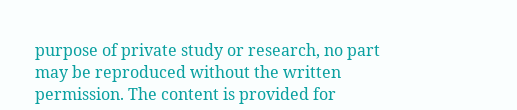purpose of private study or research, no part may be reproduced without the written permission. The content is provided for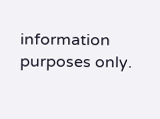information purposes only.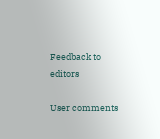Feedback to editors

User comments